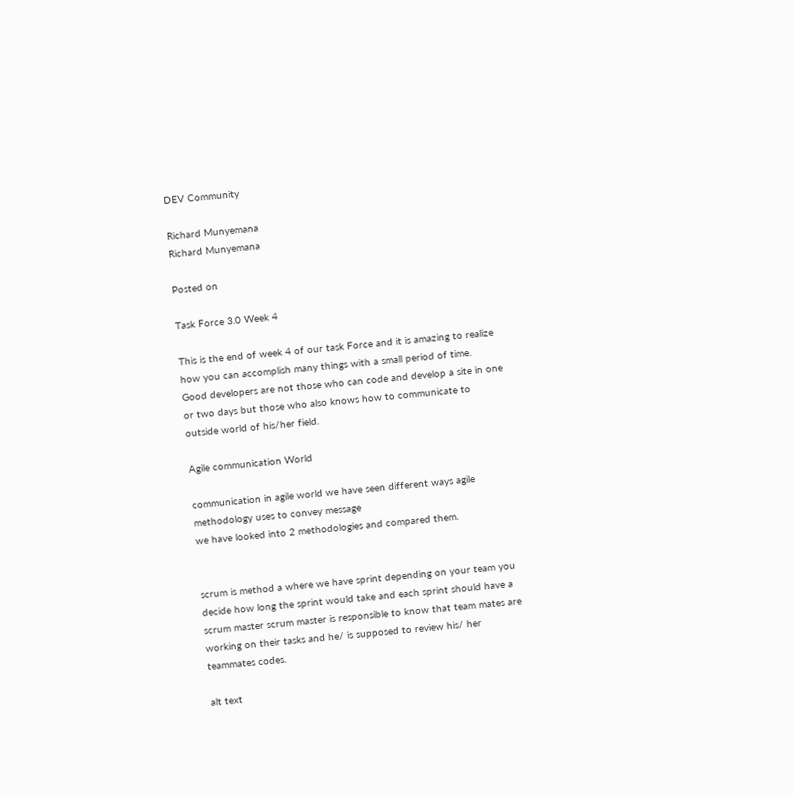DEV Community

Richard Munyemana
Richard Munyemana

Posted on

Task Force 3.0 Week 4

This is the end of week 4 of our task Force and it is amazing to realize how you can accomplish many things with a small period of time.
Good developers are not those who can code and develop a site in one or two days but those who also knows how to communicate to outside world of his/her field.

Agile communication World

communication in agile world we have seen different ways agile methodology uses to convey message
we have looked into 2 methodologies and compared them.


scrum is method a where we have sprint depending on your team you decide how long the sprint would take and each sprint should have a scrum master scrum master is responsible to know that team mates are working on their tasks and he/ is supposed to review his/ her teammates codes.

alt text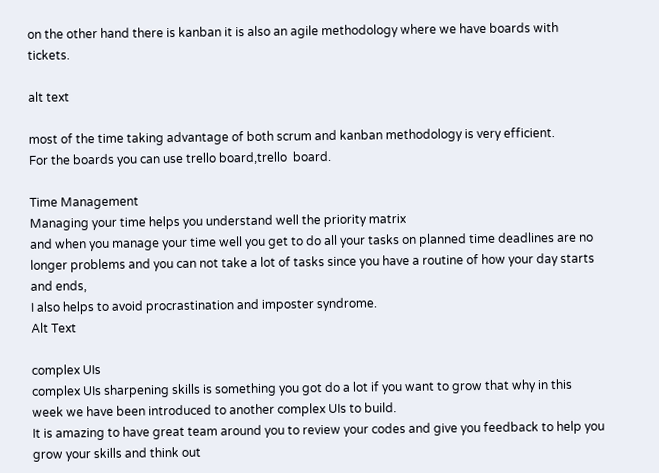on the other hand there is kanban it is also an agile methodology where we have boards with tickets.

alt text

most of the time taking advantage of both scrum and kanban methodology is very efficient.
For the boards you can use trello board,trello  board.

Time Management
Managing your time helps you understand well the priority matrix
and when you manage your time well you get to do all your tasks on planned time deadlines are no longer problems and you can not take a lot of tasks since you have a routine of how your day starts and ends,
I also helps to avoid procrastination and imposter syndrome.
Alt Text

complex UIs
complex UIs sharpening skills is something you got do a lot if you want to grow that why in this week we have been introduced to another complex UIs to build.
It is amazing to have great team around you to review your codes and give you feedback to help you grow your skills and think out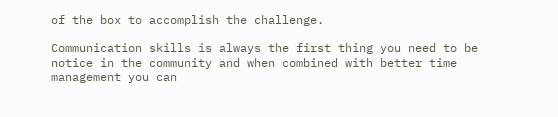of the box to accomplish the challenge.

Communication skills is always the first thing you need to be notice in the community and when combined with better time management you can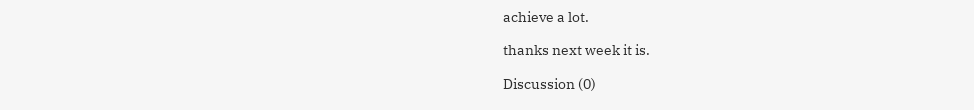achieve a lot.

thanks next week it is.

Discussion (0)